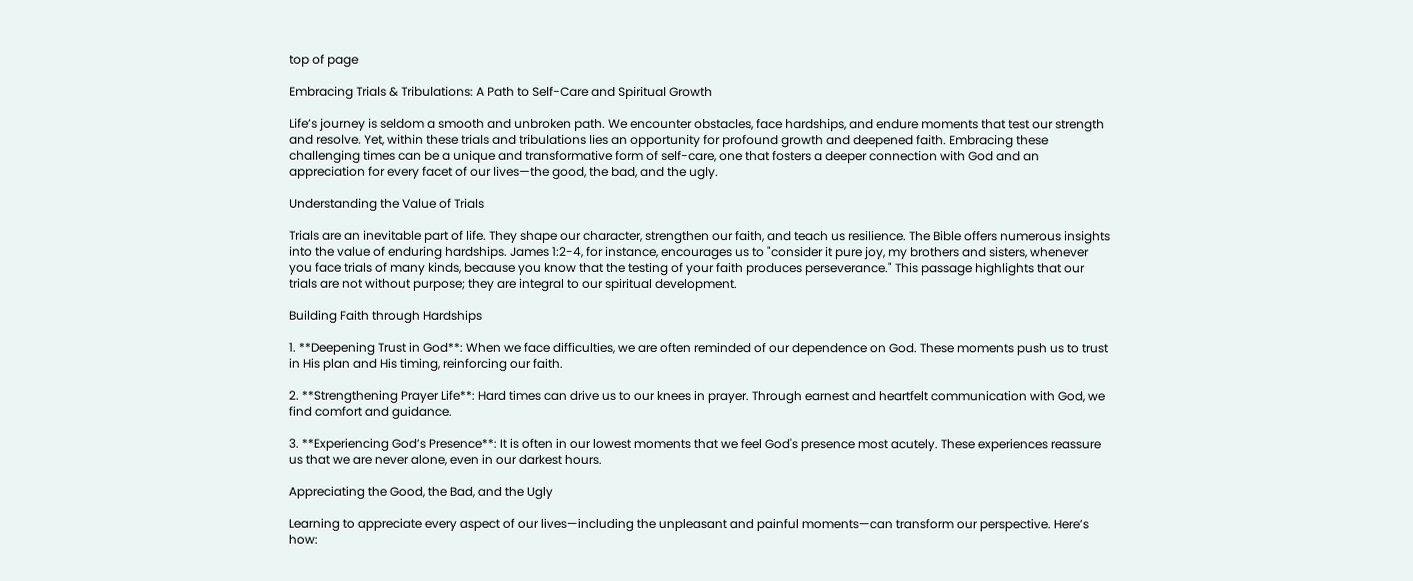top of page

Embracing Trials & Tribulations: A Path to Self-Care and Spiritual Growth

Life’s journey is seldom a smooth and unbroken path. We encounter obstacles, face hardships, and endure moments that test our strength and resolve. Yet, within these trials and tribulations lies an opportunity for profound growth and deepened faith. Embracing these challenging times can be a unique and transformative form of self-care, one that fosters a deeper connection with God and an appreciation for every facet of our lives—the good, the bad, and the ugly.

Understanding the Value of Trials

Trials are an inevitable part of life. They shape our character, strengthen our faith, and teach us resilience. The Bible offers numerous insights into the value of enduring hardships. James 1:2-4, for instance, encourages us to "consider it pure joy, my brothers and sisters, whenever you face trials of many kinds, because you know that the testing of your faith produces perseverance." This passage highlights that our trials are not without purpose; they are integral to our spiritual development.

Building Faith through Hardships

1. **Deepening Trust in God**: When we face difficulties, we are often reminded of our dependence on God. These moments push us to trust in His plan and His timing, reinforcing our faith.

2. **Strengthening Prayer Life**: Hard times can drive us to our knees in prayer. Through earnest and heartfelt communication with God, we find comfort and guidance.

3. **Experiencing God’s Presence**: It is often in our lowest moments that we feel God's presence most acutely. These experiences reassure us that we are never alone, even in our darkest hours.

Appreciating the Good, the Bad, and the Ugly

Learning to appreciate every aspect of our lives—including the unpleasant and painful moments—can transform our perspective. Here’s how: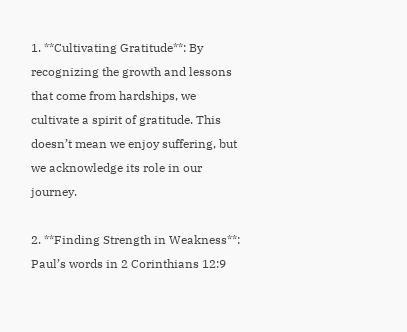1. **Cultivating Gratitude**: By recognizing the growth and lessons that come from hardships, we cultivate a spirit of gratitude. This doesn’t mean we enjoy suffering, but we acknowledge its role in our journey.

2. **Finding Strength in Weakness**: Paul’s words in 2 Corinthians 12:9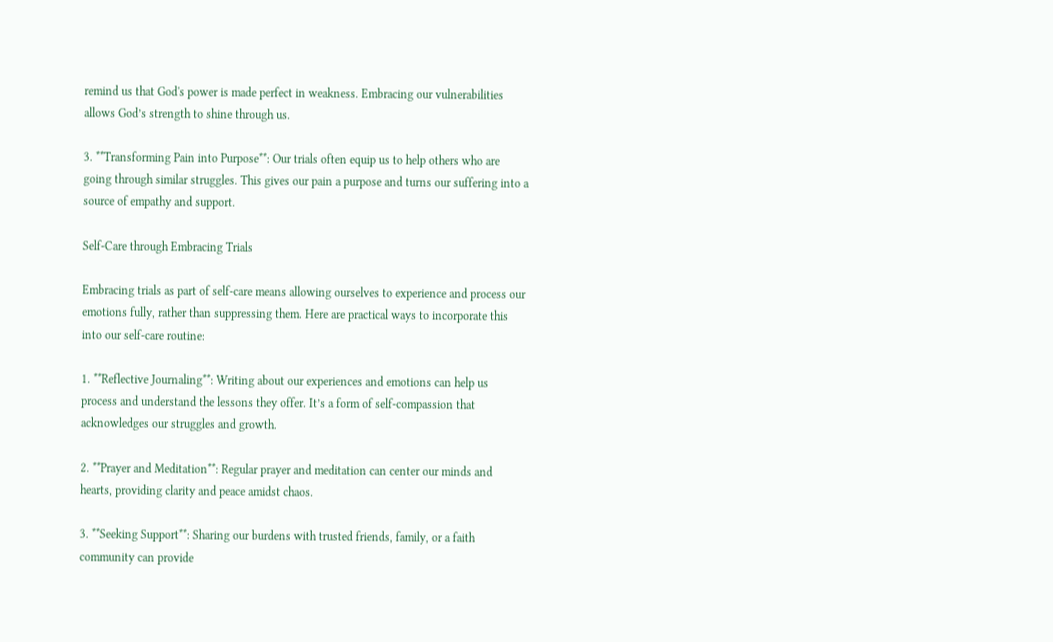remind us that God's power is made perfect in weakness. Embracing our vulnerabilities allows God’s strength to shine through us.

3. **Transforming Pain into Purpose**: Our trials often equip us to help others who are going through similar struggles. This gives our pain a purpose and turns our suffering into a source of empathy and support.

Self-Care through Embracing Trials

Embracing trials as part of self-care means allowing ourselves to experience and process our emotions fully, rather than suppressing them. Here are practical ways to incorporate this into our self-care routine:

1. **Reflective Journaling**: Writing about our experiences and emotions can help us process and understand the lessons they offer. It’s a form of self-compassion that acknowledges our struggles and growth.

2. **Prayer and Meditation**: Regular prayer and meditation can center our minds and hearts, providing clarity and peace amidst chaos.

3. **Seeking Support**: Sharing our burdens with trusted friends, family, or a faith community can provide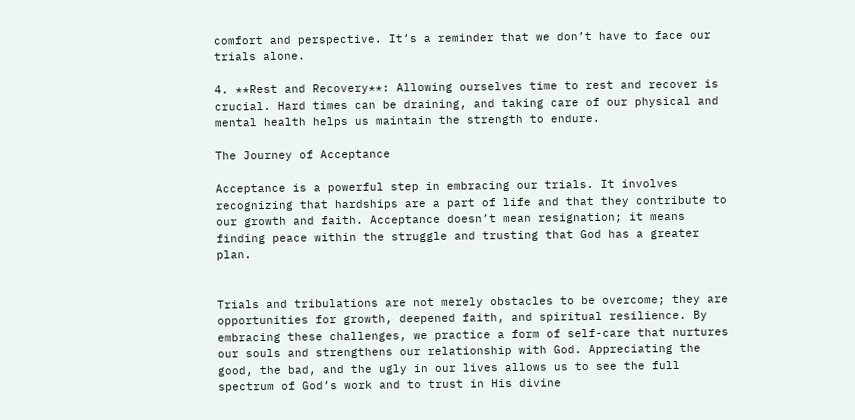comfort and perspective. It’s a reminder that we don’t have to face our trials alone.

4. **Rest and Recovery**: Allowing ourselves time to rest and recover is crucial. Hard times can be draining, and taking care of our physical and mental health helps us maintain the strength to endure.

The Journey of Acceptance

Acceptance is a powerful step in embracing our trials. It involves recognizing that hardships are a part of life and that they contribute to our growth and faith. Acceptance doesn’t mean resignation; it means finding peace within the struggle and trusting that God has a greater plan.


Trials and tribulations are not merely obstacles to be overcome; they are opportunities for growth, deepened faith, and spiritual resilience. By embracing these challenges, we practice a form of self-care that nurtures our souls and strengthens our relationship with God. Appreciating the good, the bad, and the ugly in our lives allows us to see the full spectrum of God’s work and to trust in His divine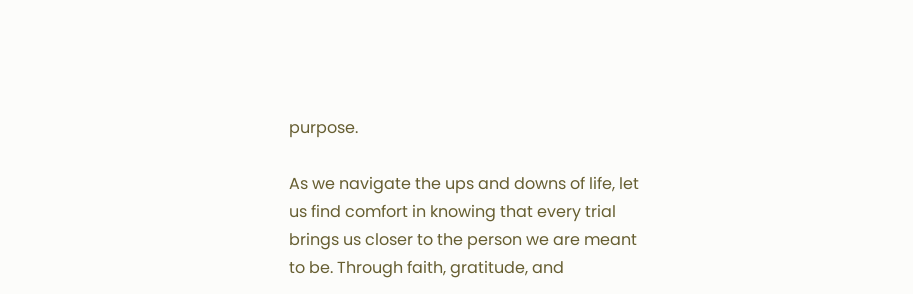purpose.

As we navigate the ups and downs of life, let us find comfort in knowing that every trial brings us closer to the person we are meant to be. Through faith, gratitude, and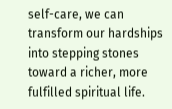self-care, we can transform our hardships into stepping stones toward a richer, more fulfilled spiritual life.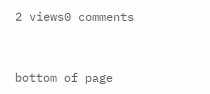2 views0 comments


bottom of page